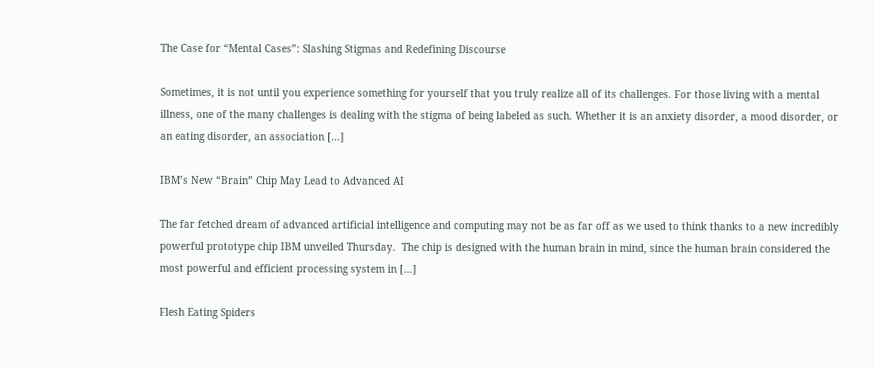The Case for “Mental Cases”: Slashing Stigmas and Redefining Discourse

Sometimes, it is not until you experience something for yourself that you truly realize all of its challenges. For those living with a mental illness, one of the many challenges is dealing with the stigma of being labeled as such. Whether it is an anxiety disorder, a mood disorder, or an eating disorder, an association […]

IBM’s New “Brain” Chip May Lead to Advanced AI

The far fetched dream of advanced artificial intelligence and computing may not be as far off as we used to think thanks to a new incredibly powerful prototype chip IBM unveiled Thursday.  The chip is designed with the human brain in mind, since the human brain considered the most powerful and efficient processing system in […]

Flesh Eating Spiders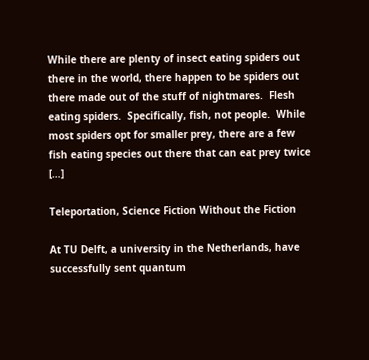While there are plenty of insect eating spiders out there in the world, there happen to be spiders out there made out of the stuff of nightmares.  Flesh eating spiders.  Specifically, fish, not people.  While most spiders opt for smaller prey, there are a few fish eating species out there that can eat prey twice […]

Teleportation, Science Fiction Without the Fiction

At TU Delft, a university in the Netherlands, have successfully sent quantum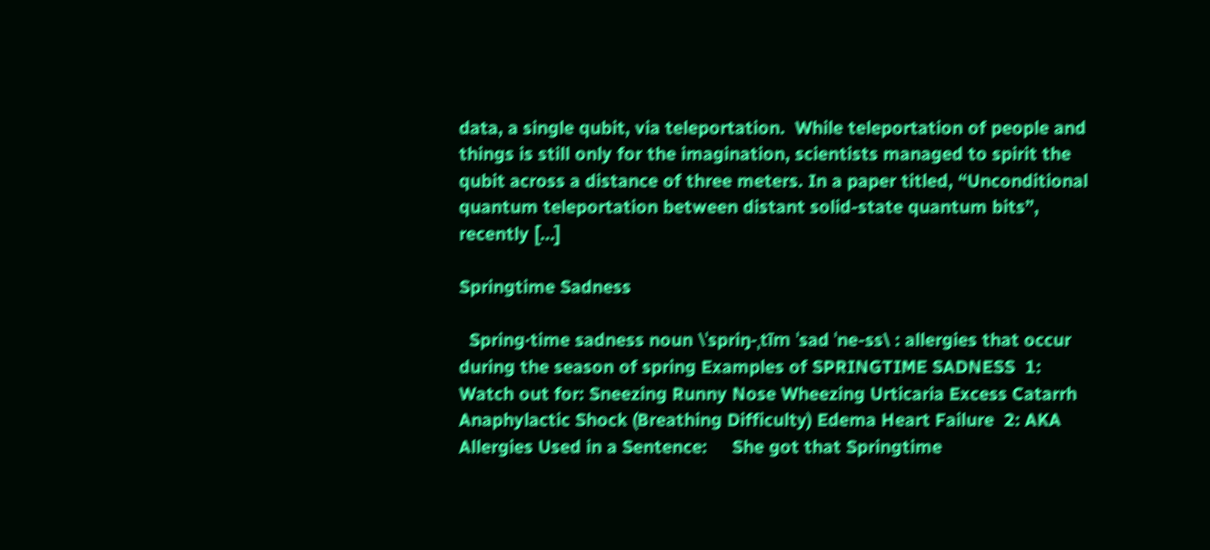data, a single qubit, via teleportation.  While teleportation of people and things is still only for the imagination, scientists managed to spirit the qubit across a distance of three meters. In a paper titled, “Unconditional quantum teleportation between distant solid-state quantum bits”, recently […]

Springtime Sadness

  Spring·time sadness noun \ˈspriŋ-ˌtīm ˈsad ˈne-ss\ : allergies that occur during the season of spring Examples of SPRINGTIME SADNESS  1: Watch out for: Sneezing Runny Nose Wheezing Urticaria Excess Catarrh Anaphylactic Shock (Breathing Difficulty) Edema Heart Failure  2: AKA Allergies Used in a Sentence:     She got that Springtime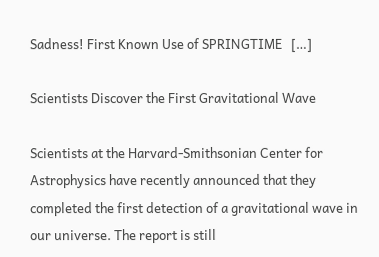Sadness! First Known Use of SPRINGTIME   […]

Scientists Discover the First Gravitational Wave

Scientists at the Harvard-Smithsonian Center for Astrophysics have recently announced that they completed the first detection of a gravitational wave in our universe. The report is still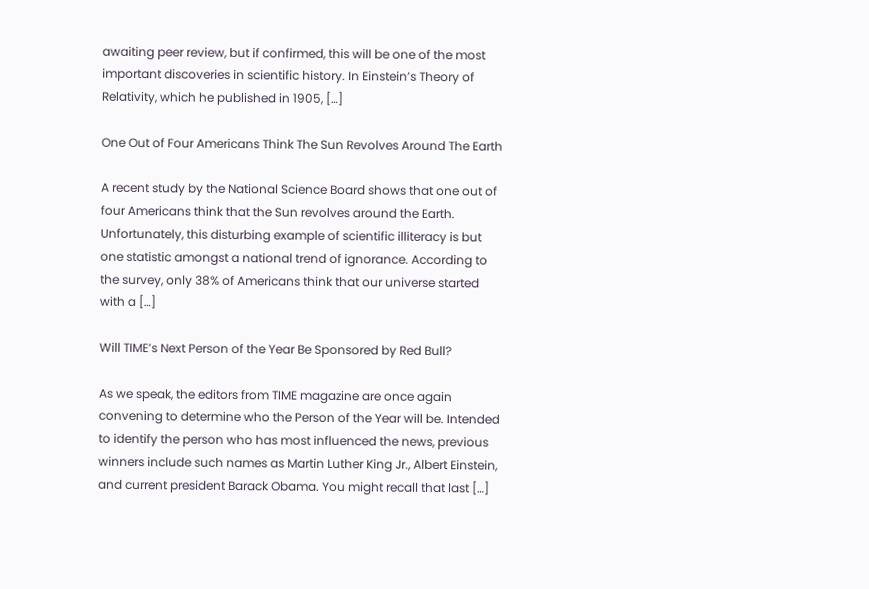awaiting peer review, but if confirmed, this will be one of the most important discoveries in scientific history. In Einstein’s Theory of Relativity, which he published in 1905, […]

One Out of Four Americans Think The Sun Revolves Around The Earth

A recent study by the National Science Board shows that one out of four Americans think that the Sun revolves around the Earth. Unfortunately, this disturbing example of scientific illiteracy is but one statistic amongst a national trend of ignorance. According to the survey, only 38% of Americans think that our universe started with a […]

Will TIME’s Next Person of the Year Be Sponsored by Red Bull?

As we speak, the editors from TIME magazine are once again convening to determine who the Person of the Year will be. Intended to identify the person who has most influenced the news, previous winners include such names as Martin Luther King Jr., Albert Einstein, and current president Barack Obama. You might recall that last […]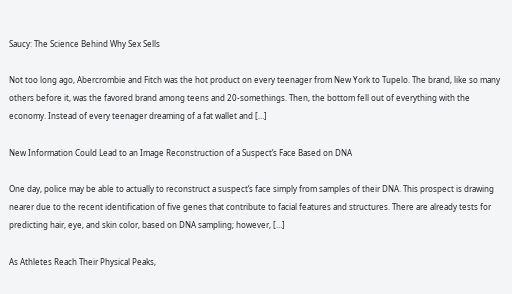Saucy: The Science Behind Why Sex Sells

Not too long ago, Abercrombie and Fitch was the hot product on every teenager from New York to Tupelo. The brand, like so many others before it, was the favored brand among teens and 20-somethings. Then, the bottom fell out of everything with the economy. Instead of every teenager dreaming of a fat wallet and […]

New Information Could Lead to an Image Reconstruction of a Suspect’s Face Based on DNA

One day, police may be able to actually to reconstruct a suspect’s face simply from samples of their DNA. This prospect is drawing nearer due to the recent identification of five genes that contribute to facial features and structures. There are already tests for predicting hair, eye, and skin color, based on DNA sampling; however, […]

As Athletes Reach Their Physical Peaks,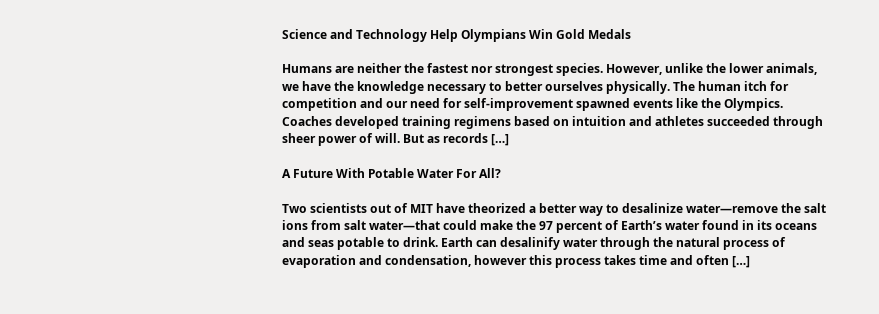Science and Technology Help Olympians Win Gold Medals

Humans are neither the fastest nor strongest species. However, unlike the lower animals, we have the knowledge necessary to better ourselves physically. The human itch for competition and our need for self-improvement spawned events like the Olympics. Coaches developed training regimens based on intuition and athletes succeeded through sheer power of will. But as records […]

A Future With Potable Water For All?

Two scientists out of MIT have theorized a better way to desalinize water—remove the salt ions from salt water—that could make the 97 percent of Earth’s water found in its oceans and seas potable to drink. Earth can desalinify water through the natural process of evaporation and condensation, however this process takes time and often […]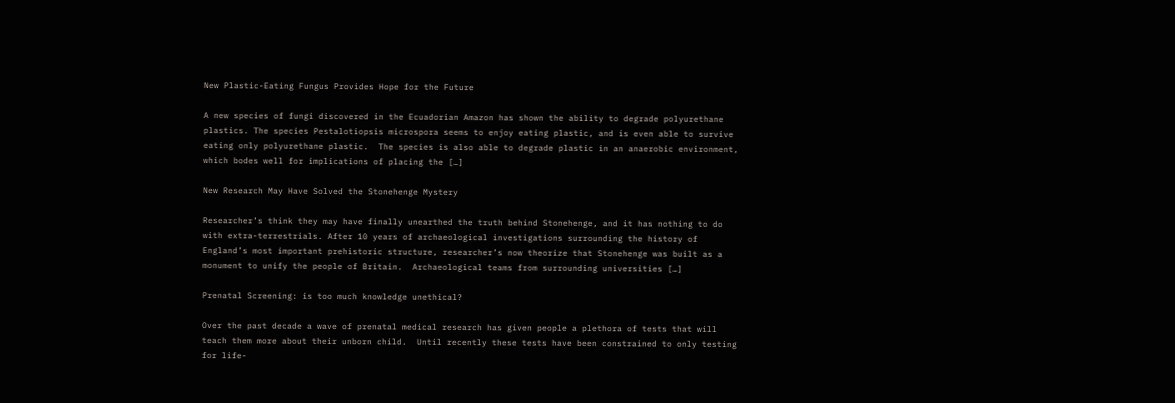New Plastic-Eating Fungus Provides Hope for the Future

A new species of fungi discovered in the Ecuadorian Amazon has shown the ability to degrade polyurethane plastics. The species Pestalotiopsis microspora seems to enjoy eating plastic, and is even able to survive eating only polyurethane plastic.  The species is also able to degrade plastic in an anaerobic environment, which bodes well for implications of placing the […]

New Research May Have Solved the Stonehenge Mystery

Researcher’s think they may have finally unearthed the truth behind Stonehenge, and it has nothing to do with extra-terrestrials. After 10 years of archaeological investigations surrounding the history of England’s most important prehistoric structure, researcher’s now theorize that Stonehenge was built as a monument to unify the people of Britain.  Archaeological teams from surrounding universities […]

Prenatal Screening: is too much knowledge unethical?

Over the past decade a wave of prenatal medical research has given people a plethora of tests that will teach them more about their unborn child.  Until recently these tests have been constrained to only testing for life-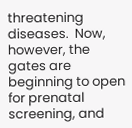threatening diseases.  Now, however, the gates are beginning to open for prenatal screening, and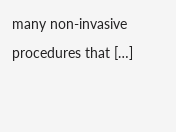many non-invasive procedures that […]